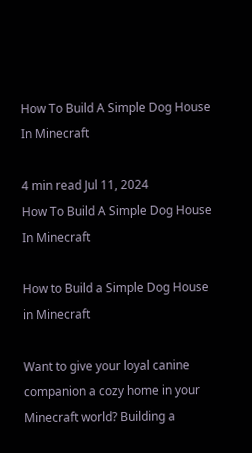How To Build A Simple Dog House In Minecraft

4 min read Jul 11, 2024
How To Build A Simple Dog House In Minecraft

How to Build a Simple Dog House in Minecraft

Want to give your loyal canine companion a cozy home in your Minecraft world? Building a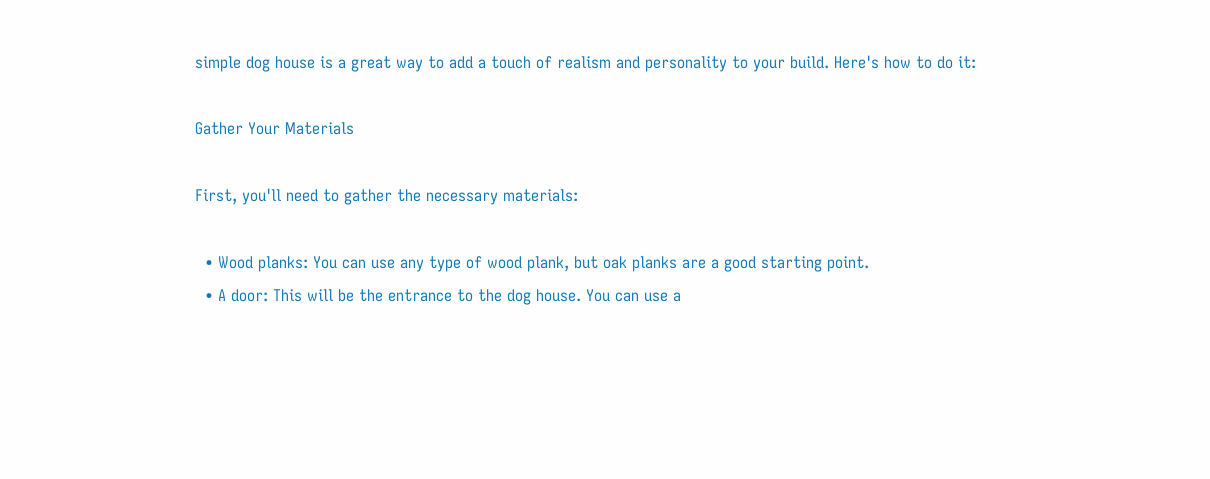simple dog house is a great way to add a touch of realism and personality to your build. Here's how to do it:

Gather Your Materials

First, you'll need to gather the necessary materials:

  • Wood planks: You can use any type of wood plank, but oak planks are a good starting point.
  • A door: This will be the entrance to the dog house. You can use a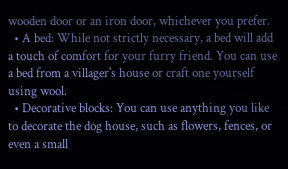wooden door or an iron door, whichever you prefer.
  • A bed: While not strictly necessary, a bed will add a touch of comfort for your furry friend. You can use a bed from a villager's house or craft one yourself using wool.
  • Decorative blocks: You can use anything you like to decorate the dog house, such as flowers, fences, or even a small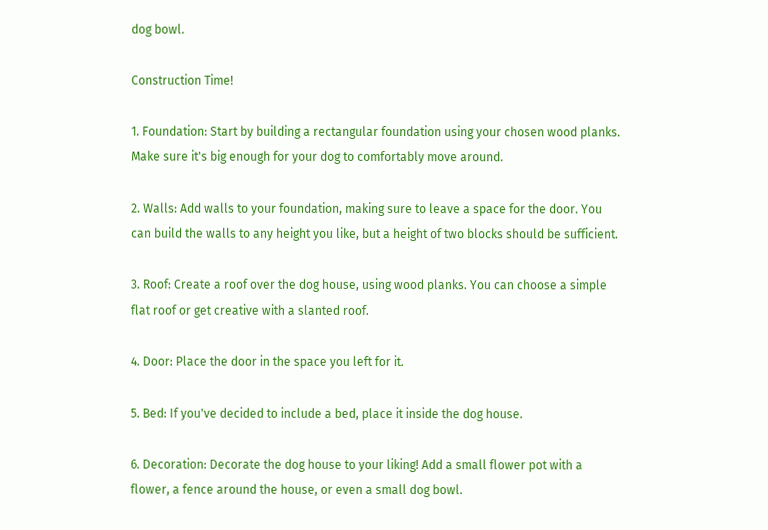dog bowl.

Construction Time!

1. Foundation: Start by building a rectangular foundation using your chosen wood planks. Make sure it's big enough for your dog to comfortably move around.

2. Walls: Add walls to your foundation, making sure to leave a space for the door. You can build the walls to any height you like, but a height of two blocks should be sufficient.

3. Roof: Create a roof over the dog house, using wood planks. You can choose a simple flat roof or get creative with a slanted roof.

4. Door: Place the door in the space you left for it.

5. Bed: If you've decided to include a bed, place it inside the dog house.

6. Decoration: Decorate the dog house to your liking! Add a small flower pot with a flower, a fence around the house, or even a small dog bowl.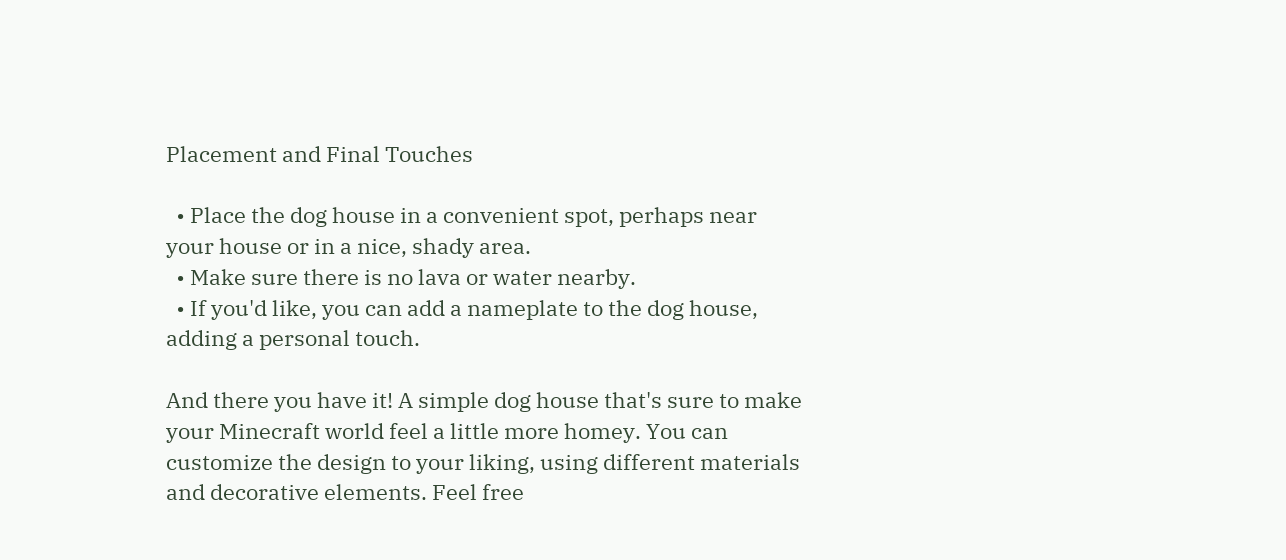Placement and Final Touches

  • Place the dog house in a convenient spot, perhaps near your house or in a nice, shady area.
  • Make sure there is no lava or water nearby.
  • If you'd like, you can add a nameplate to the dog house, adding a personal touch.

And there you have it! A simple dog house that's sure to make your Minecraft world feel a little more homey. You can customize the design to your liking, using different materials and decorative elements. Feel free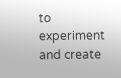to experiment and create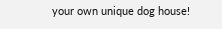your own unique dog house!